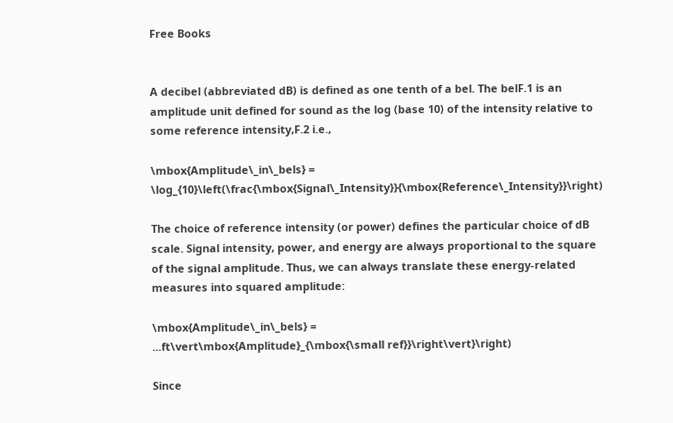Free Books


A decibel (abbreviated dB) is defined as one tenth of a bel. The belF.1 is an amplitude unit defined for sound as the log (base 10) of the intensity relative to some reference intensity,F.2 i.e.,

\mbox{Amplitude\_in\_bels} = \log_{10}\left(\frac{\mbox{Signal\_Intensity}}{\mbox{Reference\_Intensity}}\right)

The choice of reference intensity (or power) defines the particular choice of dB scale. Signal intensity, power, and energy are always proportional to the square of the signal amplitude. Thus, we can always translate these energy-related measures into squared amplitude:

\mbox{Amplitude\_in\_bels} =
...ft\vert\mbox{Amplitude}_{\mbox{\small ref}}\right\vert}\right)

Since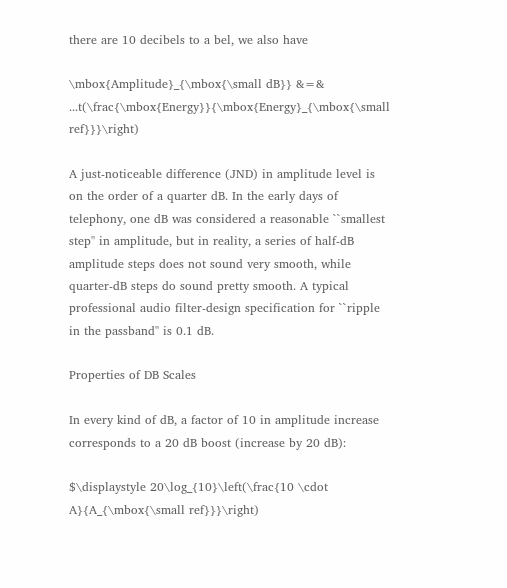there are 10 decibels to a bel, we also have

\mbox{Amplitude}_{\mbox{\small dB}} &=&
...t(\frac{\mbox{Energy}}{\mbox{Energy}_{\mbox{\small ref}}}\right)

A just-noticeable difference (JND) in amplitude level is on the order of a quarter dB. In the early days of telephony, one dB was considered a reasonable ``smallest step'' in amplitude, but in reality, a series of half-dB amplitude steps does not sound very smooth, while quarter-dB steps do sound pretty smooth. A typical professional audio filter-design specification for ``ripple in the passband'' is 0.1 dB.

Properties of DB Scales

In every kind of dB, a factor of 10 in amplitude increase corresponds to a 20 dB boost (increase by 20 dB):

$\displaystyle 20\log_{10}\left(\frac{10 \cdot A}{A_{\mbox{\small ref}}}\right)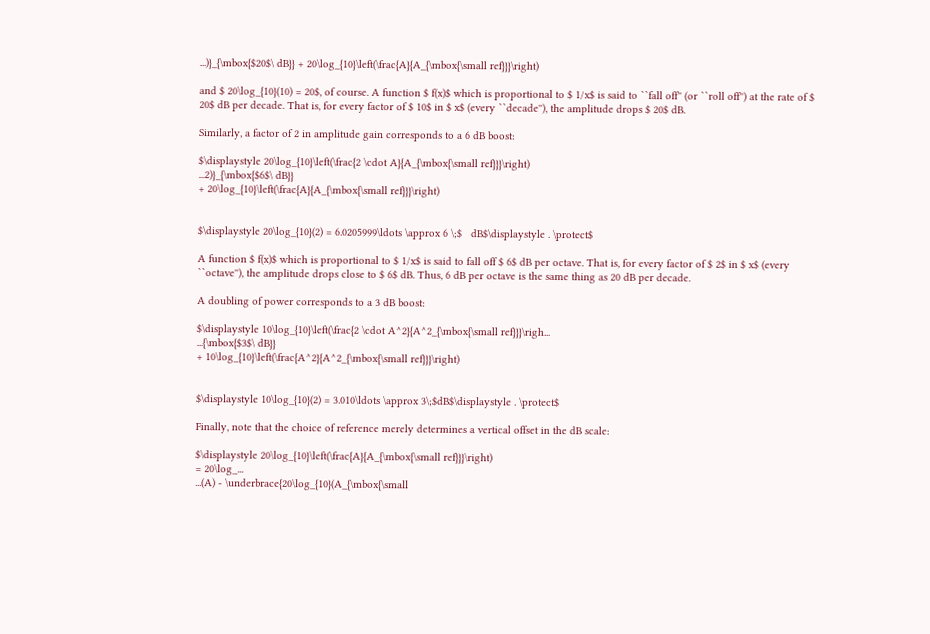...)}_{\mbox{$20$\ dB}} + 20\log_{10}\left(\frac{A}{A_{\mbox{\small ref}}}\right)

and $ 20\log_{10}(10) = 20$, of course. A function $ f(x)$ which is proportional to $ 1/x$ is said to ``fall off'' (or ``roll off'') at the rate of $ 20$ dB per decade. That is, for every factor of $ 10$ in $ x$ (every ``decade''), the amplitude drops $ 20$ dB.

Similarly, a factor of 2 in amplitude gain corresponds to a 6 dB boost:

$\displaystyle 20\log_{10}\left(\frac{2 \cdot A}{A_{\mbox{\small ref}}}\right)
...2)}_{\mbox{$6$\ dB}}
+ 20\log_{10}\left(\frac{A}{A_{\mbox{\small ref}}}\right)


$\displaystyle 20\log_{10}(2) = 6.0205999\ldots \approx 6 \;$   dB$\displaystyle . \protect$

A function $ f(x)$ which is proportional to $ 1/x$ is said to fall off $ 6$ dB per octave. That is, for every factor of $ 2$ in $ x$ (every ``octave''), the amplitude drops close to $ 6$ dB. Thus, 6 dB per octave is the same thing as 20 dB per decade.

A doubling of power corresponds to a 3 dB boost:

$\displaystyle 10\log_{10}\left(\frac{2 \cdot A^2}{A^2_{\mbox{\small ref}}}\righ...
...{\mbox{$3$\ dB}}
+ 10\log_{10}\left(\frac{A^2}{A^2_{\mbox{\small ref}}}\right)


$\displaystyle 10\log_{10}(2) = 3.010\ldots \approx 3\;$dB$\displaystyle . \protect$

Finally, note that the choice of reference merely determines a vertical offset in the dB scale:

$\displaystyle 20\log_{10}\left(\frac{A}{A_{\mbox{\small ref}}}\right)
= 20\log_...
...(A) - \underbrace{20\log_{10}(A_{\mbox{\small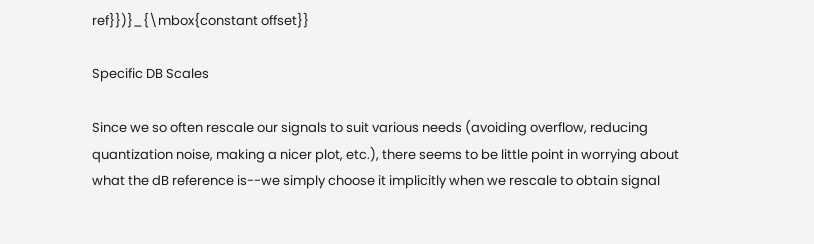ref}})}_{\mbox{constant offset}}

Specific DB Scales

Since we so often rescale our signals to suit various needs (avoiding overflow, reducing quantization noise, making a nicer plot, etc.), there seems to be little point in worrying about what the dB reference is--we simply choose it implicitly when we rescale to obtain signal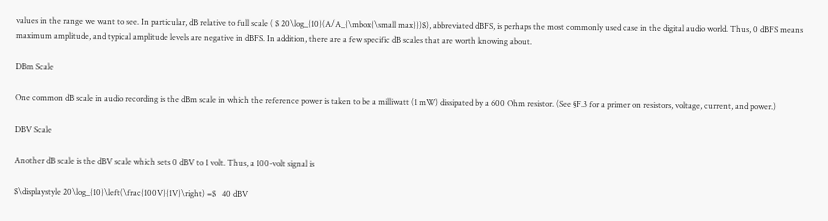values in the range we want to see. In particular, dB relative to full scale ( $ 20\log_{10}(A/A_{\mbox{\small max}})$), abbreviated dBFS, is perhaps the most commonly used case in the digital audio world. Thus, 0 dBFS means maximum amplitude, and typical amplitude levels are negative in dBFS. In addition, there are a few specific dB scales that are worth knowing about.

DBm Scale

One common dB scale in audio recording is the dBm scale in which the reference power is taken to be a milliwatt (1 mW) dissipated by a 600 Ohm resistor. (See §F.3 for a primer on resistors, voltage, current, and power.)

DBV Scale

Another dB scale is the dBV scale which sets 0 dBV to 1 volt. Thus, a 100-volt signal is

$\displaystyle 20\log_{10}\left(\frac{100V}{1V}\right) =$   40 dBV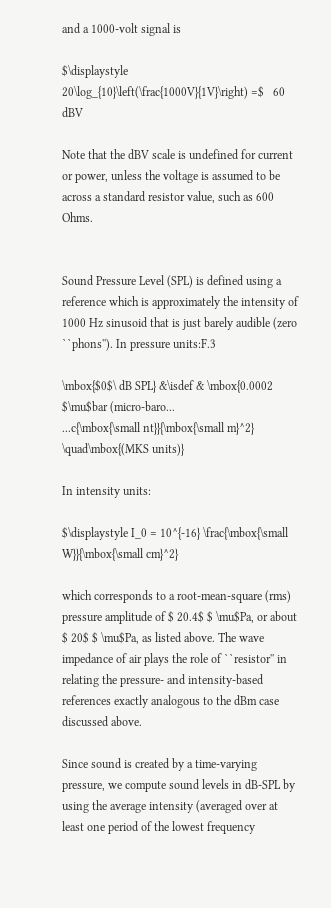and a 1000-volt signal is

$\displaystyle 20\log_{10}\left(\frac{1000V}{1V}\right) =$   60 dBV

Note that the dBV scale is undefined for current or power, unless the voltage is assumed to be across a standard resistor value, such as 600 Ohms.


Sound Pressure Level (SPL) is defined using a reference which is approximately the intensity of 1000 Hz sinusoid that is just barely audible (zero ``phons''). In pressure units:F.3

\mbox{$0$\ dB SPL} &\isdef & \mbox{0.0002 $\mu$bar (micro-baro...
...c{\mbox{\small nt}}{\mbox{\small m}^2}
\quad\mbox{(MKS units)}

In intensity units:

$\displaystyle I_0 = 10^{-16} \frac{\mbox{\small W}}{\mbox{\small cm}^2}

which corresponds to a root-mean-square (rms) pressure amplitude of $ 20.4$ $ \mu$Pa, or about $ 20$ $ \mu$Pa, as listed above. The wave impedance of air plays the role of ``resistor'' in relating the pressure- and intensity-based references exactly analogous to the dBm case discussed above.

Since sound is created by a time-varying pressure, we compute sound levels in dB-SPL by using the average intensity (averaged over at least one period of the lowest frequency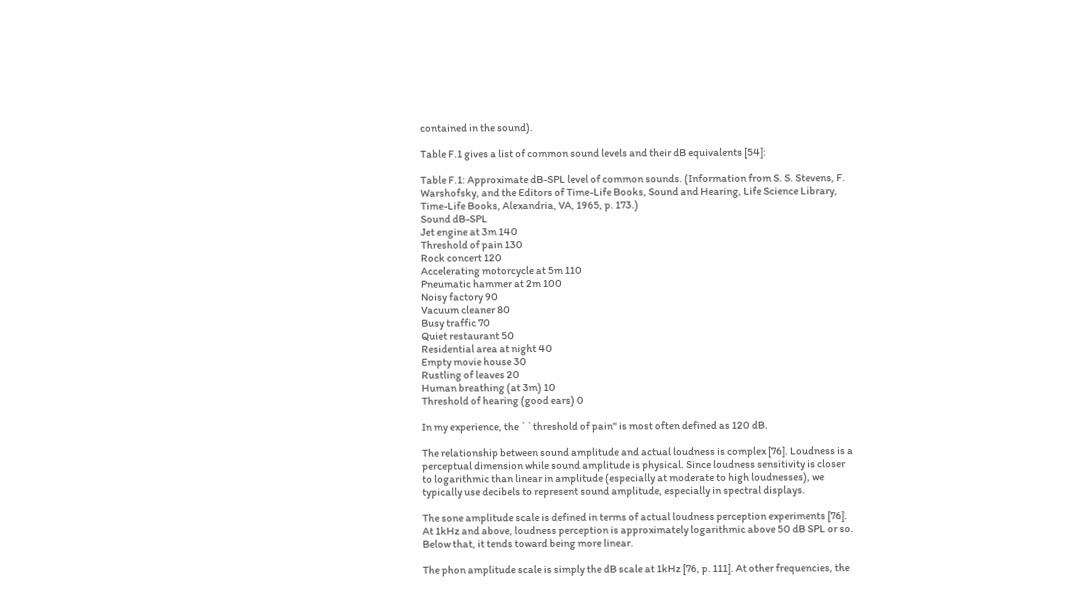contained in the sound).

Table F.1 gives a list of common sound levels and their dB equivalents [54]:

Table F.1: Approximate dB-SPL level of common sounds. (Information from S. S. Stevens, F. Warshofsky, and the Editors of Time-Life Books, Sound and Hearing, Life Science Library, Time-Life Books, Alexandria, VA, 1965, p. 173.)
Sound dB-SPL
Jet engine at 3m 140
Threshold of pain 130
Rock concert 120
Accelerating motorcycle at 5m 110
Pneumatic hammer at 2m 100
Noisy factory 90
Vacuum cleaner 80
Busy traffic 70
Quiet restaurant 50
Residential area at night 40
Empty movie house 30
Rustling of leaves 20
Human breathing (at 3m) 10
Threshold of hearing (good ears) 0

In my experience, the ``threshold of pain'' is most often defined as 120 dB.

The relationship between sound amplitude and actual loudness is complex [76]. Loudness is a perceptual dimension while sound amplitude is physical. Since loudness sensitivity is closer to logarithmic than linear in amplitude (especially at moderate to high loudnesses), we typically use decibels to represent sound amplitude, especially in spectral displays.

The sone amplitude scale is defined in terms of actual loudness perception experiments [76]. At 1kHz and above, loudness perception is approximately logarithmic above 50 dB SPL or so. Below that, it tends toward being more linear.

The phon amplitude scale is simply the dB scale at 1kHz [76, p. 111]. At other frequencies, the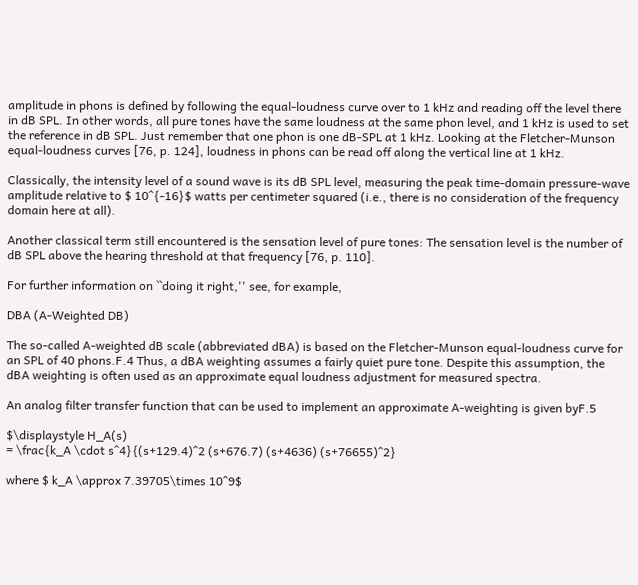amplitude in phons is defined by following the equal-loudness curve over to 1 kHz and reading off the level there in dB SPL. In other words, all pure tones have the same loudness at the same phon level, and 1 kHz is used to set the reference in dB SPL. Just remember that one phon is one dB-SPL at 1 kHz. Looking at the Fletcher-Munson equal-loudness curves [76, p. 124], loudness in phons can be read off along the vertical line at 1 kHz.

Classically, the intensity level of a sound wave is its dB SPL level, measuring the peak time-domain pressure-wave amplitude relative to $ 10^{-16}$ watts per centimeter squared (i.e., there is no consideration of the frequency domain here at all).

Another classical term still encountered is the sensation level of pure tones: The sensation level is the number of dB SPL above the hearing threshold at that frequency [76, p. 110].

For further information on ``doing it right,'' see, for example,

DBA (A-Weighted DB)

The so-called A-weighted dB scale (abbreviated dBA) is based on the Fletcher-Munson equal-loudness curve for an SPL of 40 phons.F.4 Thus, a dBA weighting assumes a fairly quiet pure tone. Despite this assumption, the dBA weighting is often used as an approximate equal loudness adjustment for measured spectra.

An analog filter transfer function that can be used to implement an approximate A-weighting is given byF.5

$\displaystyle H_A(s)
= \frac{k_A \cdot s^4}{(s+129.4)^2 (s+676.7) (s+4636) (s+76655)^2}

where $ k_A \approx 7.39705\times 10^9$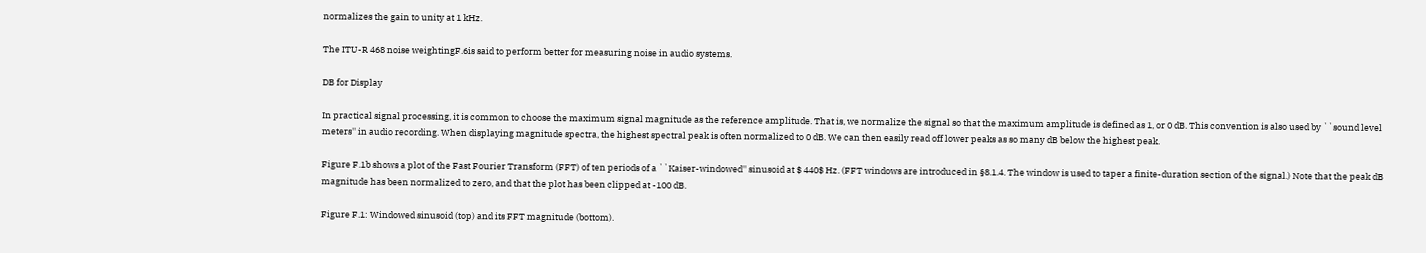normalizes the gain to unity at 1 kHz.

The ITU-R 468 noise weightingF.6is said to perform better for measuring noise in audio systems.

DB for Display

In practical signal processing, it is common to choose the maximum signal magnitude as the reference amplitude. That is, we normalize the signal so that the maximum amplitude is defined as 1, or 0 dB. This convention is also used by ``sound level meters'' in audio recording. When displaying magnitude spectra, the highest spectral peak is often normalized to 0 dB. We can then easily read off lower peaks as so many dB below the highest peak.

Figure F.1b shows a plot of the Fast Fourier Transform (FFT) of ten periods of a ``Kaiser-windowed'' sinusoid at $ 440$ Hz. (FFT windows are introduced in §8.1.4. The window is used to taper a finite-duration section of the signal.) Note that the peak dB magnitude has been normalized to zero, and that the plot has been clipped at -100 dB.

Figure F.1: Windowed sinusoid (top) and its FFT magnitude (bottom).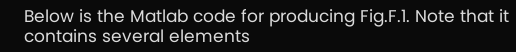Below is the Matlab code for producing Fig.F.1. Note that it contains several elements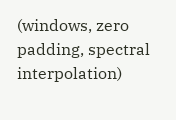(windows, zero padding, spectral interpolation)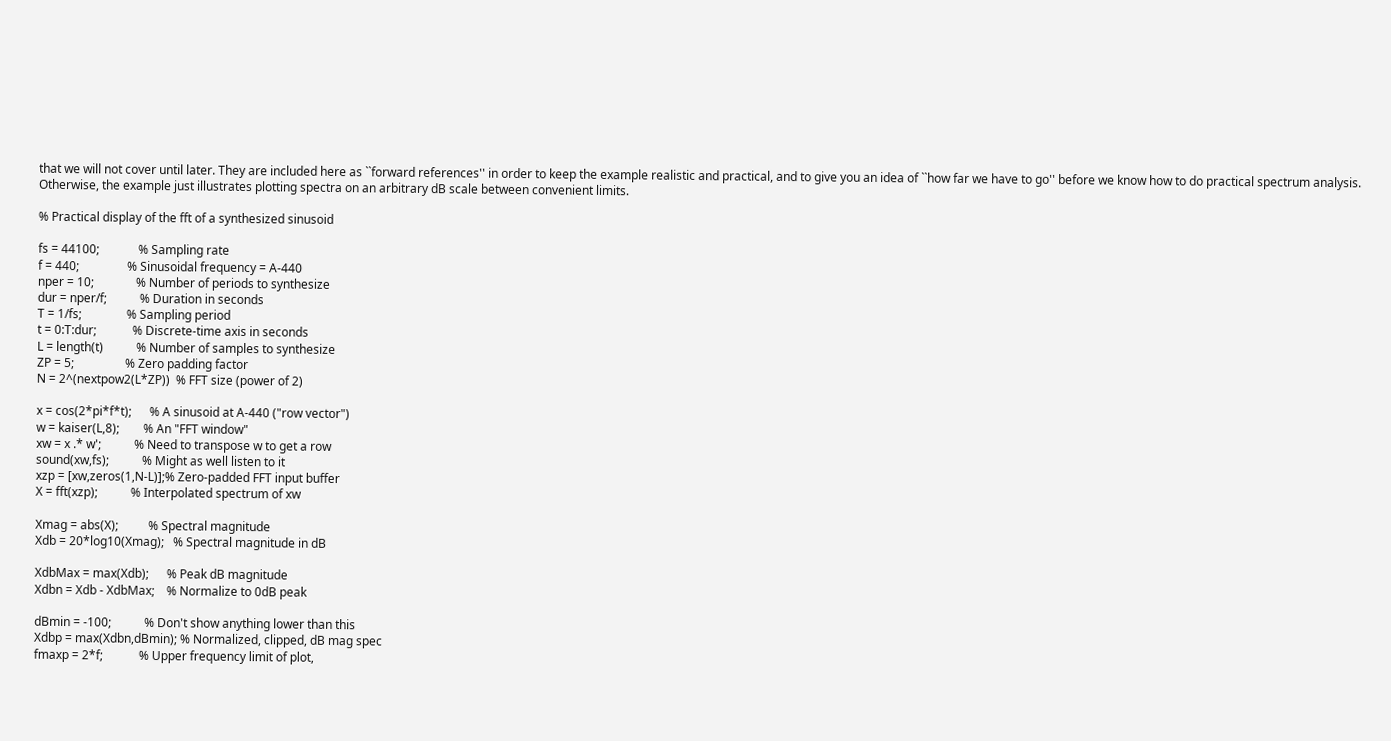that we will not cover until later. They are included here as ``forward references'' in order to keep the example realistic and practical, and to give you an idea of ``how far we have to go'' before we know how to do practical spectrum analysis. Otherwise, the example just illustrates plotting spectra on an arbitrary dB scale between convenient limits.

% Practical display of the fft of a synthesized sinusoid

fs = 44100;             % Sampling rate
f = 440;                % Sinusoidal frequency = A-440
nper = 10;              % Number of periods to synthesize
dur = nper/f;           % Duration in seconds
T = 1/fs;               % Sampling period
t = 0:T:dur;            % Discrete-time axis in seconds
L = length(t)           % Number of samples to synthesize
ZP = 5;                 % Zero padding factor
N = 2^(nextpow2(L*ZP))  % FFT size (power of 2)

x = cos(2*pi*f*t);      % A sinusoid at A-440 ("row vector")
w = kaiser(L,8);        % An "FFT window"
xw = x .* w';           % Need to transpose w to get a row
sound(xw,fs);           % Might as well listen to it
xzp = [xw,zeros(1,N-L)];% Zero-padded FFT input buffer
X = fft(xzp);           % Interpolated spectrum of xw

Xmag = abs(X);          % Spectral magnitude
Xdb = 20*log10(Xmag);   % Spectral magnitude in dB

XdbMax = max(Xdb);      % Peak dB magnitude
Xdbn = Xdb - XdbMax;    % Normalize to 0dB peak

dBmin = -100;           % Don't show anything lower than this
Xdbp = max(Xdbn,dBmin); % Normalized, clipped, dB mag spec
fmaxp = 2*f;            % Upper frequency limit of plot,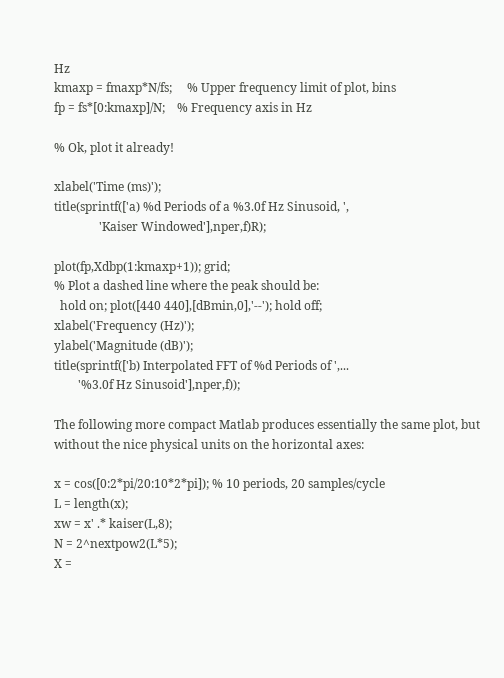Hz
kmaxp = fmaxp*N/fs;     % Upper frequency limit of plot, bins
fp = fs*[0:kmaxp]/N;    % Frequency axis in Hz

% Ok, plot it already!

xlabel('Time (ms)');
title(sprintf(['a) %d Periods of a %3.0f Hz Sinusoid, ',
               'Kaiser Windowed'],nper,f)R);

plot(fp,Xdbp(1:kmaxp+1)); grid;
% Plot a dashed line where the peak should be:
  hold on; plot([440 440],[dBmin,0],'--'); hold off;
xlabel('Frequency (Hz)');
ylabel('Magnitude (dB)');
title(sprintf(['b) Interpolated FFT of %d Periods of ',...
        '%3.0f Hz Sinusoid'],nper,f));

The following more compact Matlab produces essentially the same plot, but without the nice physical units on the horizontal axes:

x = cos([0:2*pi/20:10*2*pi]); % 10 periods, 20 samples/cycle
L = length(x);
xw = x' .* kaiser(L,8);
N = 2^nextpow2(L*5);
X =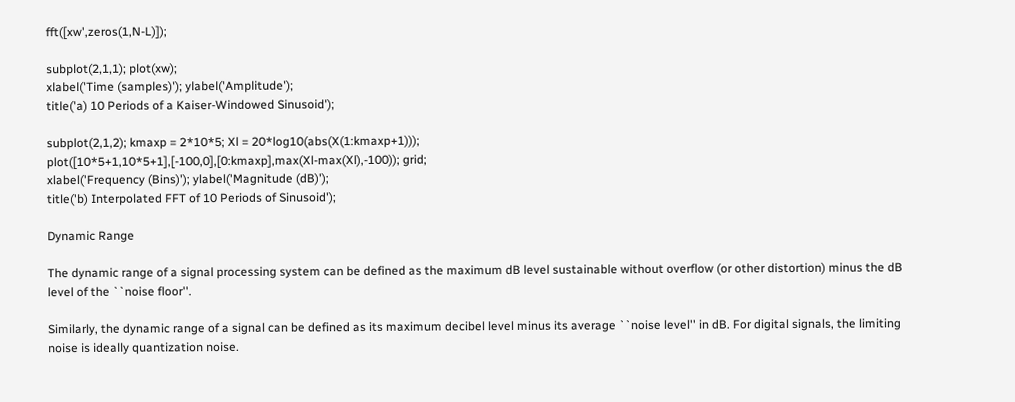fft([xw',zeros(1,N-L)]);

subplot(2,1,1); plot(xw);
xlabel('Time (samples)'); ylabel('Amplitude');
title('a) 10 Periods of a Kaiser-Windowed Sinusoid');

subplot(2,1,2); kmaxp = 2*10*5; Xl = 20*log10(abs(X(1:kmaxp+1)));
plot([10*5+1,10*5+1],[-100,0],[0:kmaxp],max(Xl-max(Xl),-100)); grid;
xlabel('Frequency (Bins)'); ylabel('Magnitude (dB)');
title('b) Interpolated FFT of 10 Periods of Sinusoid');

Dynamic Range

The dynamic range of a signal processing system can be defined as the maximum dB level sustainable without overflow (or other distortion) minus the dB level of the ``noise floor''.

Similarly, the dynamic range of a signal can be defined as its maximum decibel level minus its average ``noise level'' in dB. For digital signals, the limiting noise is ideally quantization noise.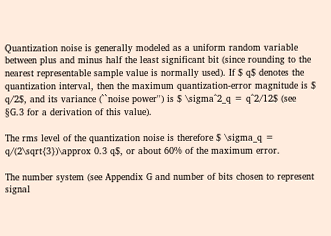Quantization noise is generally modeled as a uniform random variable between plus and minus half the least significant bit (since rounding to the nearest representable sample value is normally used). If $ q$ denotes the quantization interval, then the maximum quantization-error magnitude is $ q/2$, and its variance (``noise power'') is $ \sigma^2_q = q^2/12$ (see §G.3 for a derivation of this value).

The rms level of the quantization noise is therefore $ \sigma_q =
q/(2\sqrt{3})\approx 0.3 q$, or about 60% of the maximum error.

The number system (see Appendix G and number of bits chosen to represent signal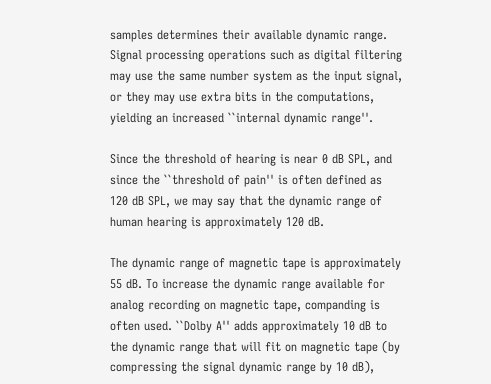samples determines their available dynamic range. Signal processing operations such as digital filtering may use the same number system as the input signal, or they may use extra bits in the computations, yielding an increased ``internal dynamic range''.

Since the threshold of hearing is near 0 dB SPL, and since the ``threshold of pain'' is often defined as 120 dB SPL, we may say that the dynamic range of human hearing is approximately 120 dB.

The dynamic range of magnetic tape is approximately 55 dB. To increase the dynamic range available for analog recording on magnetic tape, companding is often used. ``Dolby A'' adds approximately 10 dB to the dynamic range that will fit on magnetic tape (by compressing the signal dynamic range by 10 dB),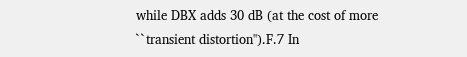while DBX adds 30 dB (at the cost of more ``transient distortion'').F.7 In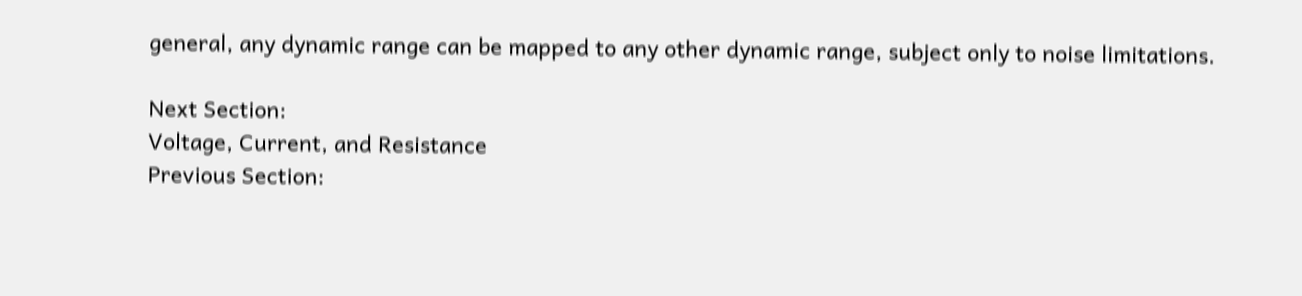general, any dynamic range can be mapped to any other dynamic range, subject only to noise limitations.

Next Section:
Voltage, Current, and Resistance
Previous Section: